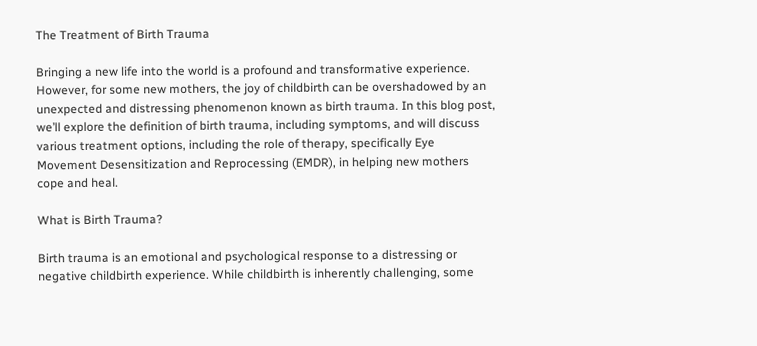The Treatment of Birth Trauma

Bringing a new life into the world is a profound and transformative experience. However, for some new mothers, the joy of childbirth can be overshadowed by an unexpected and distressing phenomenon known as birth trauma. In this blog post, we’ll explore the definition of birth trauma, including symptoms, and will discuss various treatment options, including the role of therapy, specifically Eye Movement Desensitization and Reprocessing (EMDR), in helping new mothers cope and heal.

What is Birth Trauma?

Birth trauma is an emotional and psychological response to a distressing or negative childbirth experience. While childbirth is inherently challenging, some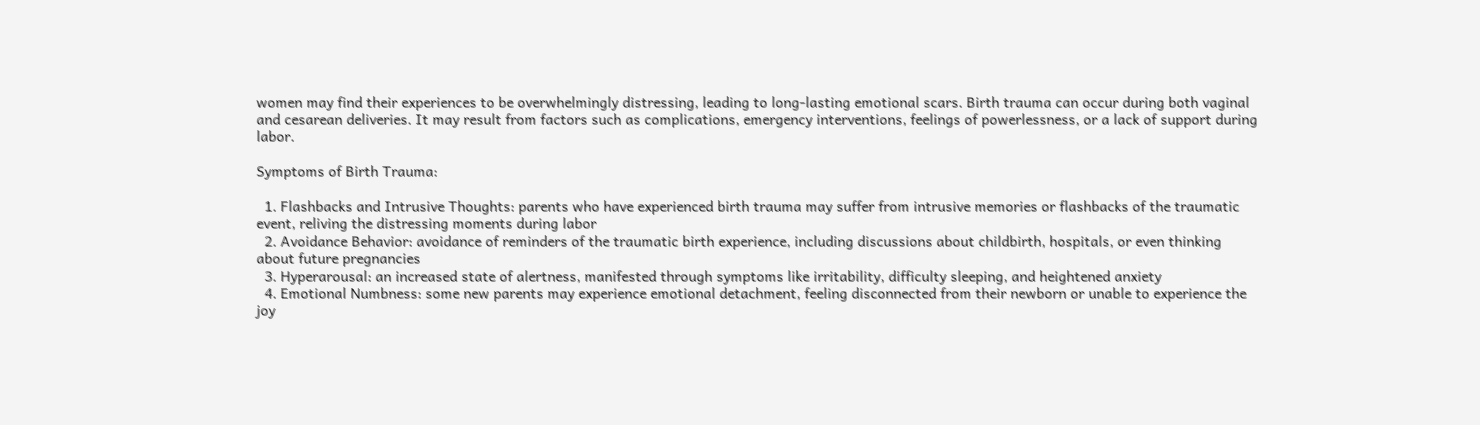women may find their experiences to be overwhelmingly distressing, leading to long-lasting emotional scars. Birth trauma can occur during both vaginal and cesarean deliveries. It may result from factors such as complications, emergency interventions, feelings of powerlessness, or a lack of support during labor.

Symptoms of Birth Trauma:

  1. Flashbacks and Intrusive Thoughts: parents who have experienced birth trauma may suffer from intrusive memories or flashbacks of the traumatic event, reliving the distressing moments during labor
  2. Avoidance Behavior: avoidance of reminders of the traumatic birth experience, including discussions about childbirth, hospitals, or even thinking about future pregnancies
  3. Hyperarousal: an increased state of alertness, manifested through symptoms like irritability, difficulty sleeping, and heightened anxiety
  4. Emotional Numbness: some new parents may experience emotional detachment, feeling disconnected from their newborn or unable to experience the joy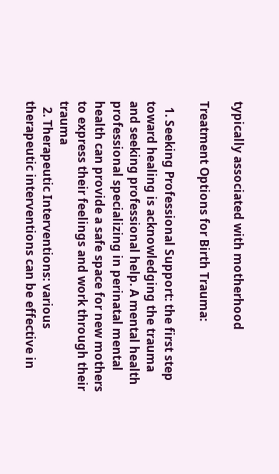typically associated with motherhood

Treatment Options for Birth Trauma:

  1. Seeking Professional Support: the first step toward healing is acknowledging the trauma and seeking professional help. A mental health professional specializing in perinatal mental health can provide a safe space for new mothers to express their feelings and work through their trauma
  2. Therapeutic Interventions: various therapeutic interventions can be effective in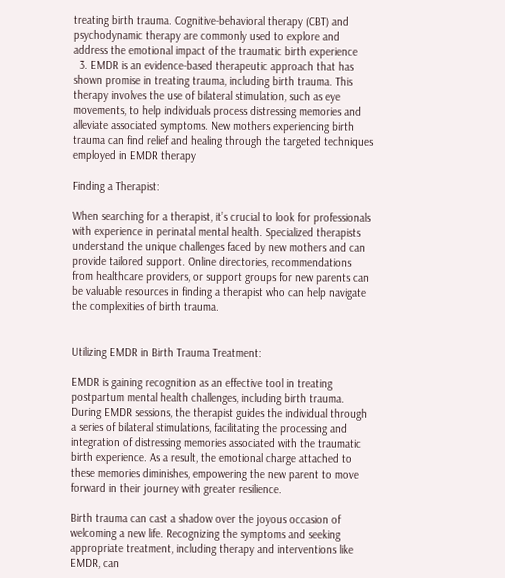treating birth trauma. Cognitive-behavioral therapy (CBT) and psychodynamic therapy are commonly used to explore and address the emotional impact of the traumatic birth experience
  3. EMDR is an evidence-based therapeutic approach that has shown promise in treating trauma, including birth trauma. This therapy involves the use of bilateral stimulation, such as eye movements, to help individuals process distressing memories and alleviate associated symptoms. New mothers experiencing birth trauma can find relief and healing through the targeted techniques employed in EMDR therapy

Finding a Therapist:

When searching for a therapist, it’s crucial to look for professionals with experience in perinatal mental health. Specialized therapists understand the unique challenges faced by new mothers and can provide tailored support. Online directories, recommendations from healthcare providers, or support groups for new parents can be valuable resources in finding a therapist who can help navigate the complexities of birth trauma.


Utilizing EMDR in Birth Trauma Treatment:

EMDR is gaining recognition as an effective tool in treating postpartum mental health challenges, including birth trauma. During EMDR sessions, the therapist guides the individual through a series of bilateral stimulations, facilitating the processing and integration of distressing memories associated with the traumatic birth experience. As a result, the emotional charge attached to these memories diminishes, empowering the new parent to move forward in their journey with greater resilience.

Birth trauma can cast a shadow over the joyous occasion of welcoming a new life. Recognizing the symptoms and seeking appropriate treatment, including therapy and interventions like EMDR, can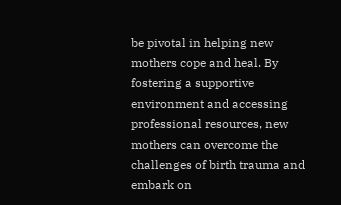be pivotal in helping new mothers cope and heal. By fostering a supportive environment and accessing professional resources, new mothers can overcome the challenges of birth trauma and embark on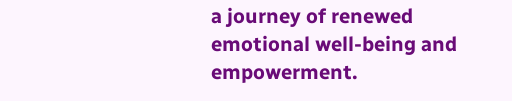a journey of renewed emotional well-being and empowerment.